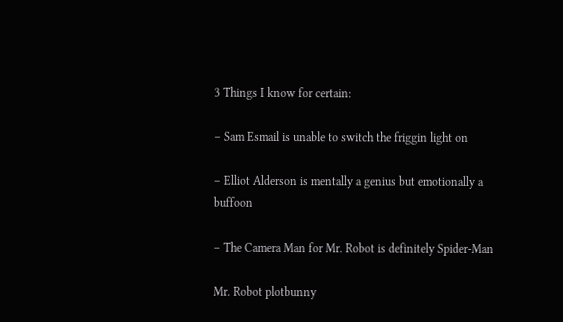3 Things I know for certain:

– Sam Esmail is unable to switch the friggin light on

– Elliot Alderson is mentally a genius but emotionally a buffoon

– The Camera Man for Mr. Robot is definitely Spider-Man

Mr. Robot plotbunny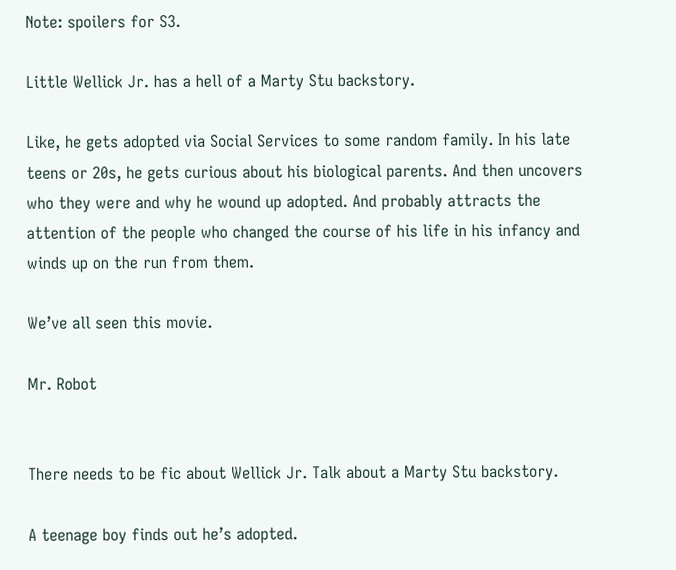Note: spoilers for S3.

Little Wellick Jr. has a hell of a Marty Stu backstory.

Like, he gets adopted via Social Services to some random family. In his late teens or 20s, he gets curious about his biological parents. And then uncovers who they were and why he wound up adopted. And probably attracts the attention of the people who changed the course of his life in his infancy and winds up on the run from them.

We’ve all seen this movie.

Mr. Robot


There needs to be fic about Wellick Jr. Talk about a Marty Stu backstory.

A teenage boy finds out he’s adopted.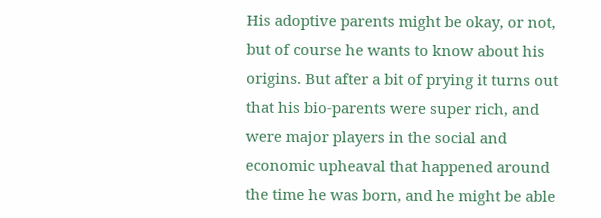His adoptive parents might be okay, or not, but of course he wants to know about his origins. But after a bit of prying it turns out that his bio-parents were super rich, and were major players in the social and economic upheaval that happened around the time he was born, and he might be able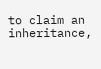to claim an inheritance,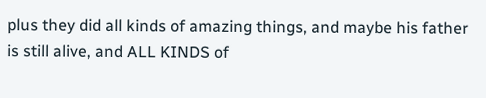plus they did all kinds of amazing things, and maybe his father is still alive, and ALL KINDS of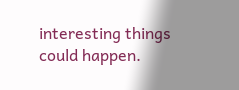interesting things could happen.